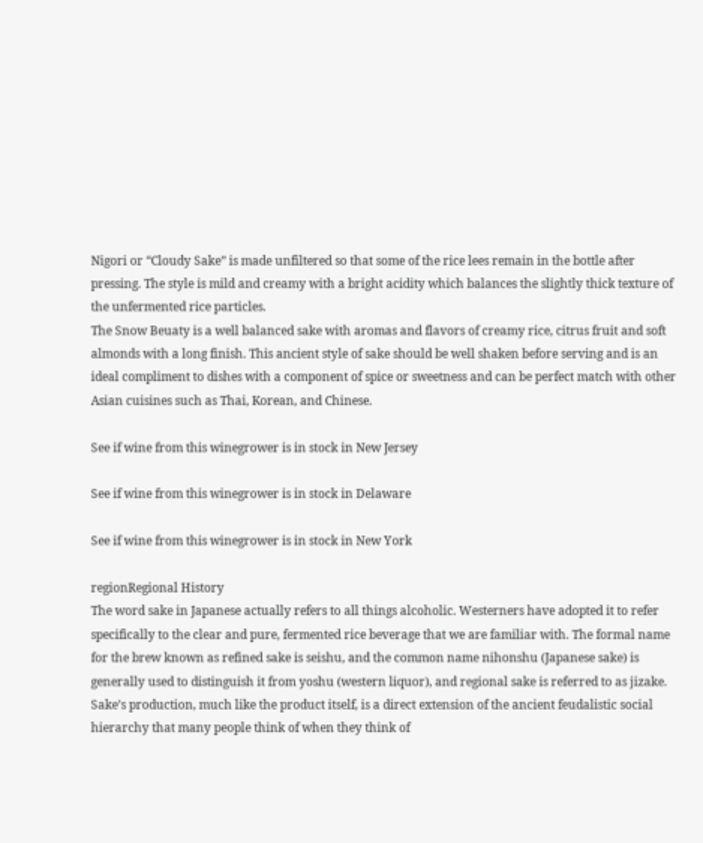Nigori or “Cloudy Sake” is made unfiltered so that some of the rice lees remain in the bottle after pressing. The style is mild and creamy with a bright acidity which balances the slightly thick texture of the unfermented rice particles.
The Snow Beuaty is a well balanced sake with aromas and flavors of creamy rice, citrus fruit and soft almonds with a long finish. This ancient style of sake should be well shaken before serving and is an ideal compliment to dishes with a component of spice or sweetness and can be perfect match with other Asian cuisines such as Thai, Korean, and Chinese.

See if wine from this winegrower is in stock in New Jersey

See if wine from this winegrower is in stock in Delaware

See if wine from this winegrower is in stock in New York

regionRegional History
The word sake in Japanese actually refers to all things alcoholic. Westerners have adopted it to refer specifically to the clear and pure, fermented rice beverage that we are familiar with. The formal name for the brew known as refined sake is seishu, and the common name nihonshu (Japanese sake) is generally used to distinguish it from yoshu (western liquor), and regional sake is referred to as jizake.
Sake’s production, much like the product itself, is a direct extension of the ancient feudalistic social hierarchy that many people think of when they think of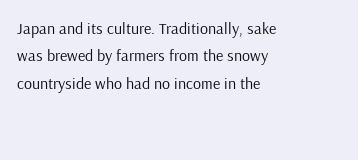Japan and its culture. Traditionally, sake was brewed by farmers from the snowy countryside who had no income in the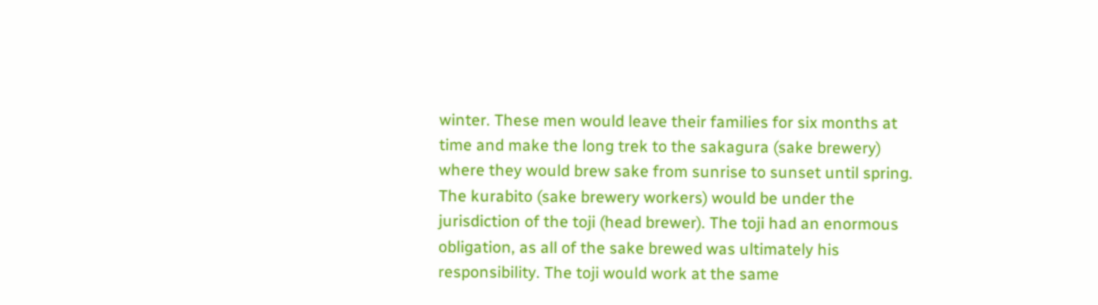winter. These men would leave their families for six months at time and make the long trek to the sakagura (sake brewery) where they would brew sake from sunrise to sunset until spring.
The kurabito (sake brewery workers) would be under the jurisdiction of the toji (head brewer). The toji had an enormous obligation, as all of the sake brewed was ultimately his responsibility. The toji would work at the same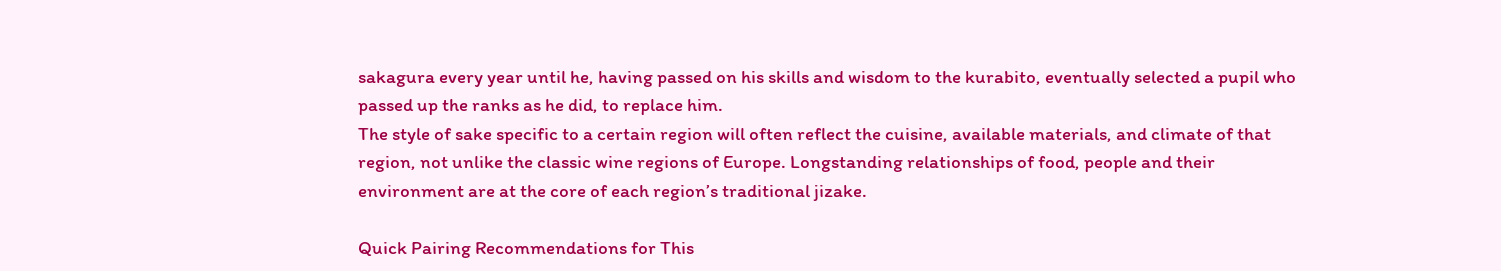sakagura every year until he, having passed on his skills and wisdom to the kurabito, eventually selected a pupil who passed up the ranks as he did, to replace him.
The style of sake specific to a certain region will often reflect the cuisine, available materials, and climate of that region, not unlike the classic wine regions of Europe. Longstanding relationships of food, people and their environment are at the core of each region’s traditional jizake.

Quick Pairing Recommendations for This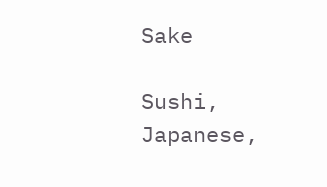Sake

Sushi, Japanese,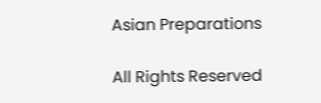Asian Preparations

All Rights Reserved